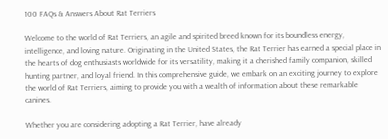100 FAQs & Answers About Rat Terriers

Welcome to the world of Rat Terriers, an agile and spirited breed known for its boundless energy, intelligence, and loving nature. Originating in the United States, the Rat Terrier has earned a special place in the hearts of dog enthusiasts worldwide for its versatility, making it a cherished family companion, skilled hunting partner, and loyal friend. In this comprehensive guide, we embark on an exciting journey to explore the world of Rat Terriers, aiming to provide you with a wealth of information about these remarkable canines.

Whether you are considering adopting a Rat Terrier, have already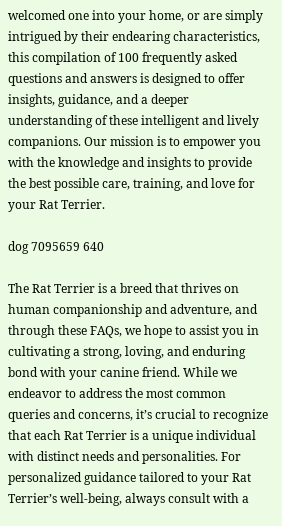welcomed one into your home, or are simply intrigued by their endearing characteristics, this compilation of 100 frequently asked questions and answers is designed to offer insights, guidance, and a deeper understanding of these intelligent and lively companions. Our mission is to empower you with the knowledge and insights to provide the best possible care, training, and love for your Rat Terrier.

dog 7095659 640

The Rat Terrier is a breed that thrives on human companionship and adventure, and through these FAQs, we hope to assist you in cultivating a strong, loving, and enduring bond with your canine friend. While we endeavor to address the most common queries and concerns, it’s crucial to recognize that each Rat Terrier is a unique individual with distinct needs and personalities. For personalized guidance tailored to your Rat Terrier’s well-being, always consult with a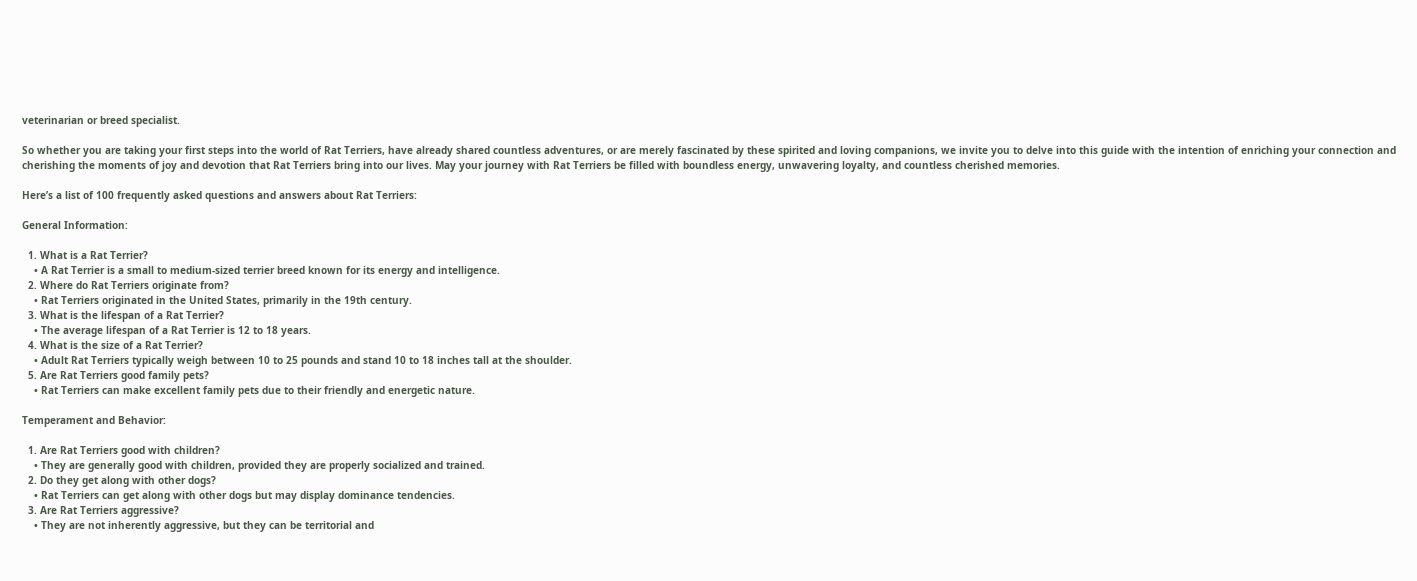veterinarian or breed specialist.

So whether you are taking your first steps into the world of Rat Terriers, have already shared countless adventures, or are merely fascinated by these spirited and loving companions, we invite you to delve into this guide with the intention of enriching your connection and cherishing the moments of joy and devotion that Rat Terriers bring into our lives. May your journey with Rat Terriers be filled with boundless energy, unwavering loyalty, and countless cherished memories.

Here’s a list of 100 frequently asked questions and answers about Rat Terriers:

General Information:

  1. What is a Rat Terrier?
    • A Rat Terrier is a small to medium-sized terrier breed known for its energy and intelligence.
  2. Where do Rat Terriers originate from?
    • Rat Terriers originated in the United States, primarily in the 19th century.
  3. What is the lifespan of a Rat Terrier?
    • The average lifespan of a Rat Terrier is 12 to 18 years.
  4. What is the size of a Rat Terrier?
    • Adult Rat Terriers typically weigh between 10 to 25 pounds and stand 10 to 18 inches tall at the shoulder.
  5. Are Rat Terriers good family pets?
    • Rat Terriers can make excellent family pets due to their friendly and energetic nature.

Temperament and Behavior:

  1. Are Rat Terriers good with children?
    • They are generally good with children, provided they are properly socialized and trained.
  2. Do they get along with other dogs?
    • Rat Terriers can get along with other dogs but may display dominance tendencies.
  3. Are Rat Terriers aggressive?
    • They are not inherently aggressive, but they can be territorial and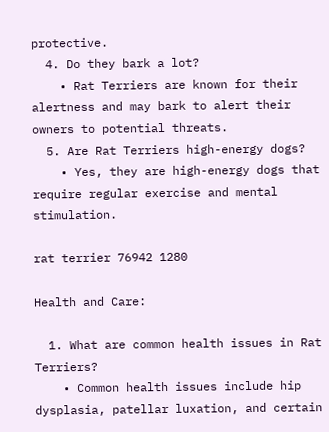protective.
  4. Do they bark a lot?
    • Rat Terriers are known for their alertness and may bark to alert their owners to potential threats.
  5. Are Rat Terriers high-energy dogs?
    • Yes, they are high-energy dogs that require regular exercise and mental stimulation.

rat terrier 76942 1280

Health and Care:

  1. What are common health issues in Rat Terriers?
    • Common health issues include hip dysplasia, patellar luxation, and certain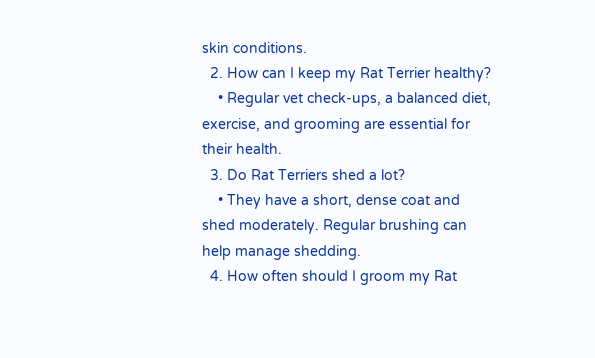skin conditions.
  2. How can I keep my Rat Terrier healthy?
    • Regular vet check-ups, a balanced diet, exercise, and grooming are essential for their health.
  3. Do Rat Terriers shed a lot?
    • They have a short, dense coat and shed moderately. Regular brushing can help manage shedding.
  4. How often should I groom my Rat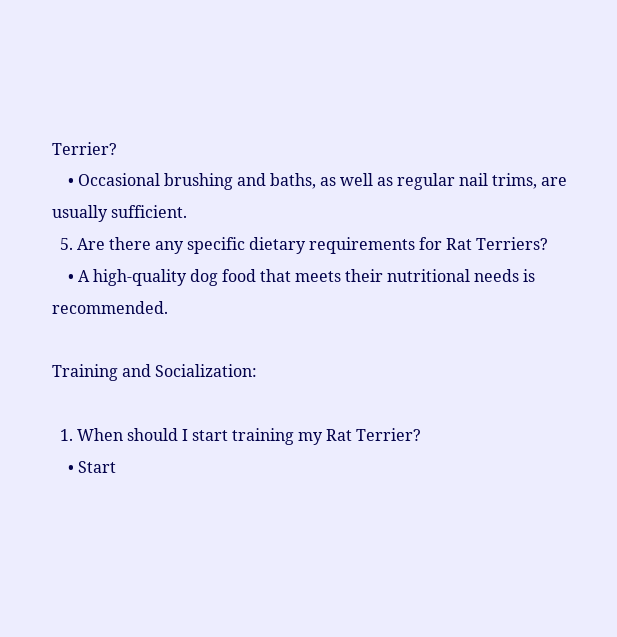Terrier?
    • Occasional brushing and baths, as well as regular nail trims, are usually sufficient.
  5. Are there any specific dietary requirements for Rat Terriers?
    • A high-quality dog food that meets their nutritional needs is recommended.

Training and Socialization:

  1. When should I start training my Rat Terrier?
    • Start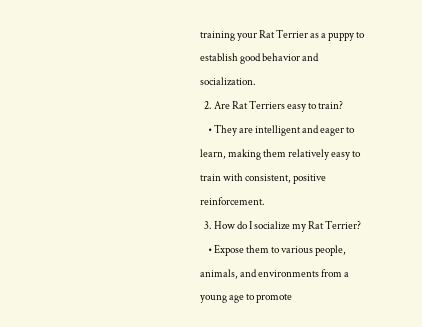training your Rat Terrier as a puppy to establish good behavior and socialization.
  2. Are Rat Terriers easy to train?
    • They are intelligent and eager to learn, making them relatively easy to train with consistent, positive reinforcement.
  3. How do I socialize my Rat Terrier?
    • Expose them to various people, animals, and environments from a young age to promote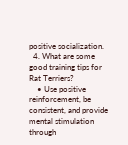positive socialization.
  4. What are some good training tips for Rat Terriers?
    • Use positive reinforcement, be consistent, and provide mental stimulation through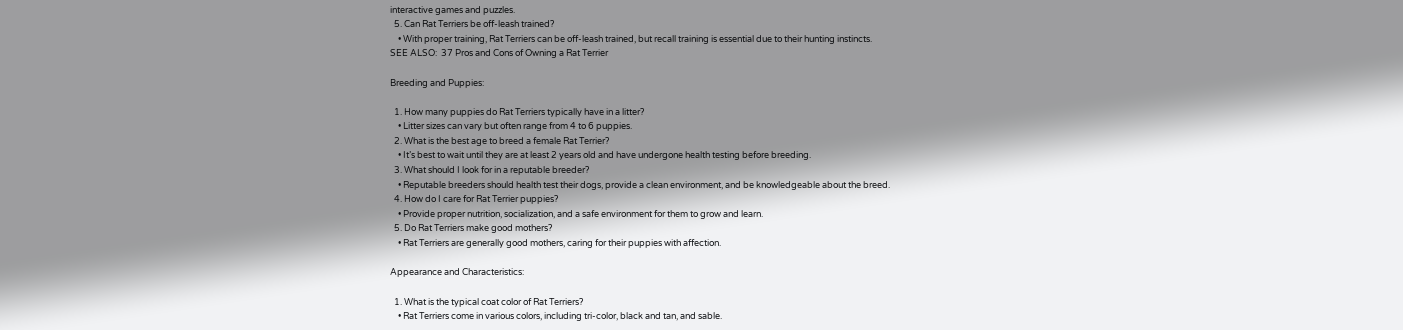interactive games and puzzles.
  5. Can Rat Terriers be off-leash trained?
    • With proper training, Rat Terriers can be off-leash trained, but recall training is essential due to their hunting instincts.
SEE ALSO:  37 Pros and Cons of Owning a Rat Terrier

Breeding and Puppies:

  1. How many puppies do Rat Terriers typically have in a litter?
    • Litter sizes can vary but often range from 4 to 6 puppies.
  2. What is the best age to breed a female Rat Terrier?
    • It’s best to wait until they are at least 2 years old and have undergone health testing before breeding.
  3. What should I look for in a reputable breeder?
    • Reputable breeders should health test their dogs, provide a clean environment, and be knowledgeable about the breed.
  4. How do I care for Rat Terrier puppies?
    • Provide proper nutrition, socialization, and a safe environment for them to grow and learn.
  5. Do Rat Terriers make good mothers?
    • Rat Terriers are generally good mothers, caring for their puppies with affection.

Appearance and Characteristics:

  1. What is the typical coat color of Rat Terriers?
    • Rat Terriers come in various colors, including tri-color, black and tan, and sable.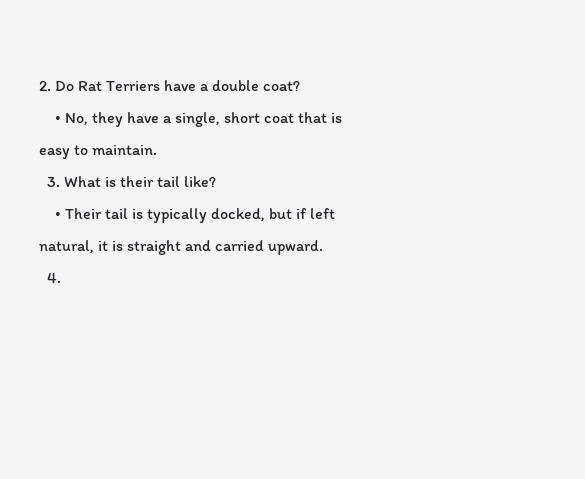2. Do Rat Terriers have a double coat?
    • No, they have a single, short coat that is easy to maintain.
  3. What is their tail like?
    • Their tail is typically docked, but if left natural, it is straight and carried upward.
  4.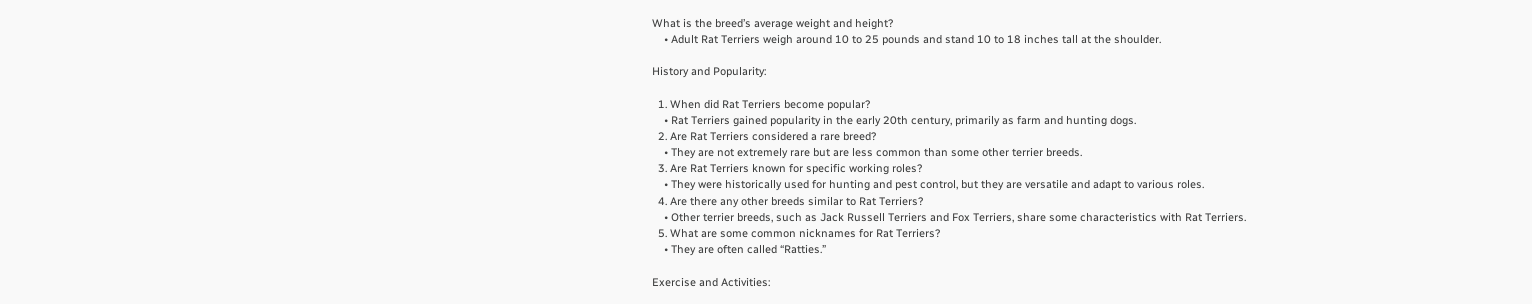What is the breed’s average weight and height?
    • Adult Rat Terriers weigh around 10 to 25 pounds and stand 10 to 18 inches tall at the shoulder.

History and Popularity:

  1. When did Rat Terriers become popular?
    • Rat Terriers gained popularity in the early 20th century, primarily as farm and hunting dogs.
  2. Are Rat Terriers considered a rare breed?
    • They are not extremely rare but are less common than some other terrier breeds.
  3. Are Rat Terriers known for specific working roles?
    • They were historically used for hunting and pest control, but they are versatile and adapt to various roles.
  4. Are there any other breeds similar to Rat Terriers?
    • Other terrier breeds, such as Jack Russell Terriers and Fox Terriers, share some characteristics with Rat Terriers.
  5. What are some common nicknames for Rat Terriers?
    • They are often called “Ratties.”

Exercise and Activities: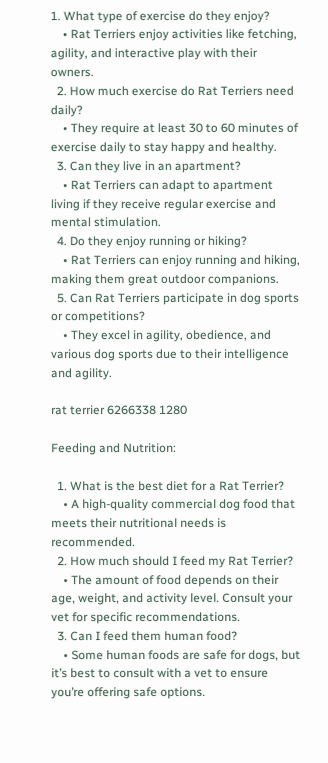1. What type of exercise do they enjoy?
    • Rat Terriers enjoy activities like fetching, agility, and interactive play with their owners.
  2. How much exercise do Rat Terriers need daily?
    • They require at least 30 to 60 minutes of exercise daily to stay happy and healthy.
  3. Can they live in an apartment?
    • Rat Terriers can adapt to apartment living if they receive regular exercise and mental stimulation.
  4. Do they enjoy running or hiking?
    • Rat Terriers can enjoy running and hiking, making them great outdoor companions.
  5. Can Rat Terriers participate in dog sports or competitions?
    • They excel in agility, obedience, and various dog sports due to their intelligence and agility.

rat terrier 6266338 1280

Feeding and Nutrition:

  1. What is the best diet for a Rat Terrier?
    • A high-quality commercial dog food that meets their nutritional needs is recommended.
  2. How much should I feed my Rat Terrier?
    • The amount of food depends on their age, weight, and activity level. Consult your vet for specific recommendations.
  3. Can I feed them human food?
    • Some human foods are safe for dogs, but it’s best to consult with a vet to ensure you’re offering safe options.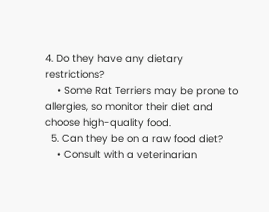4. Do they have any dietary restrictions?
    • Some Rat Terriers may be prone to allergies, so monitor their diet and choose high-quality food.
  5. Can they be on a raw food diet?
    • Consult with a veterinarian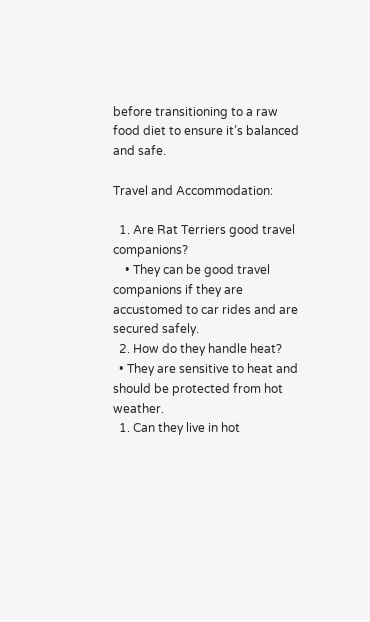before transitioning to a raw food diet to ensure it’s balanced and safe.

Travel and Accommodation:

  1. Are Rat Terriers good travel companions?
    • They can be good travel companions if they are accustomed to car rides and are secured safely.
  2. How do they handle heat?
  • They are sensitive to heat and should be protected from hot weather.
  1. Can they live in hot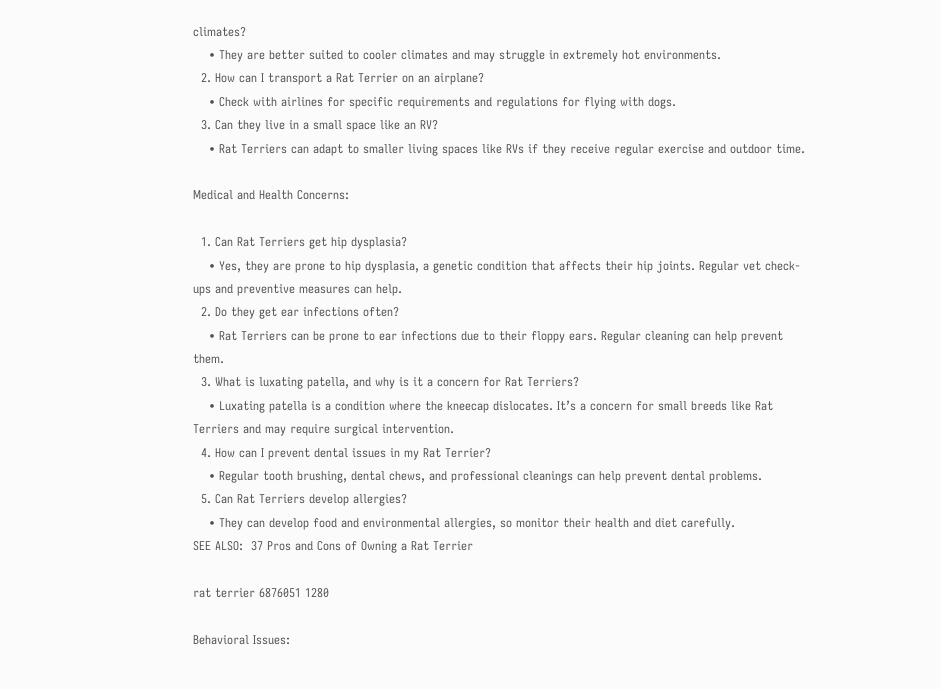climates?
    • They are better suited to cooler climates and may struggle in extremely hot environments.
  2. How can I transport a Rat Terrier on an airplane?
    • Check with airlines for specific requirements and regulations for flying with dogs.
  3. Can they live in a small space like an RV?
    • Rat Terriers can adapt to smaller living spaces like RVs if they receive regular exercise and outdoor time.

Medical and Health Concerns:

  1. Can Rat Terriers get hip dysplasia?
    • Yes, they are prone to hip dysplasia, a genetic condition that affects their hip joints. Regular vet check-ups and preventive measures can help.
  2. Do they get ear infections often?
    • Rat Terriers can be prone to ear infections due to their floppy ears. Regular cleaning can help prevent them.
  3. What is luxating patella, and why is it a concern for Rat Terriers?
    • Luxating patella is a condition where the kneecap dislocates. It’s a concern for small breeds like Rat Terriers and may require surgical intervention.
  4. How can I prevent dental issues in my Rat Terrier?
    • Regular tooth brushing, dental chews, and professional cleanings can help prevent dental problems.
  5. Can Rat Terriers develop allergies?
    • They can develop food and environmental allergies, so monitor their health and diet carefully.
SEE ALSO:  37 Pros and Cons of Owning a Rat Terrier

rat terrier 6876051 1280

Behavioral Issues: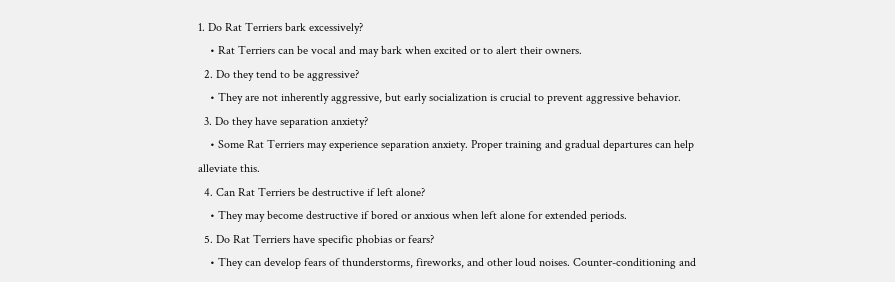1. Do Rat Terriers bark excessively?
    • Rat Terriers can be vocal and may bark when excited or to alert their owners.
  2. Do they tend to be aggressive?
    • They are not inherently aggressive, but early socialization is crucial to prevent aggressive behavior.
  3. Do they have separation anxiety?
    • Some Rat Terriers may experience separation anxiety. Proper training and gradual departures can help alleviate this.
  4. Can Rat Terriers be destructive if left alone?
    • They may become destructive if bored or anxious when left alone for extended periods.
  5. Do Rat Terriers have specific phobias or fears?
    • They can develop fears of thunderstorms, fireworks, and other loud noises. Counter-conditioning and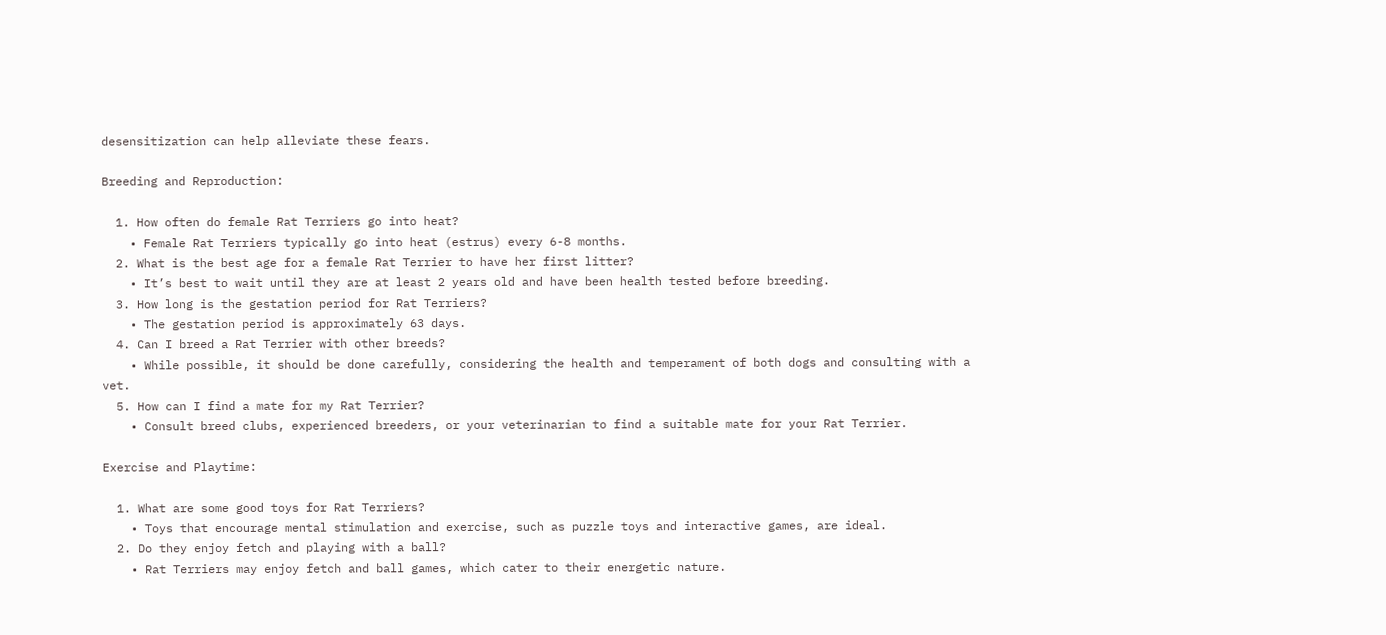desensitization can help alleviate these fears.

Breeding and Reproduction:

  1. How often do female Rat Terriers go into heat?
    • Female Rat Terriers typically go into heat (estrus) every 6-8 months.
  2. What is the best age for a female Rat Terrier to have her first litter?
    • It’s best to wait until they are at least 2 years old and have been health tested before breeding.
  3. How long is the gestation period for Rat Terriers?
    • The gestation period is approximately 63 days.
  4. Can I breed a Rat Terrier with other breeds?
    • While possible, it should be done carefully, considering the health and temperament of both dogs and consulting with a vet.
  5. How can I find a mate for my Rat Terrier?
    • Consult breed clubs, experienced breeders, or your veterinarian to find a suitable mate for your Rat Terrier.

Exercise and Playtime:

  1. What are some good toys for Rat Terriers?
    • Toys that encourage mental stimulation and exercise, such as puzzle toys and interactive games, are ideal.
  2. Do they enjoy fetch and playing with a ball?
    • Rat Terriers may enjoy fetch and ball games, which cater to their energetic nature.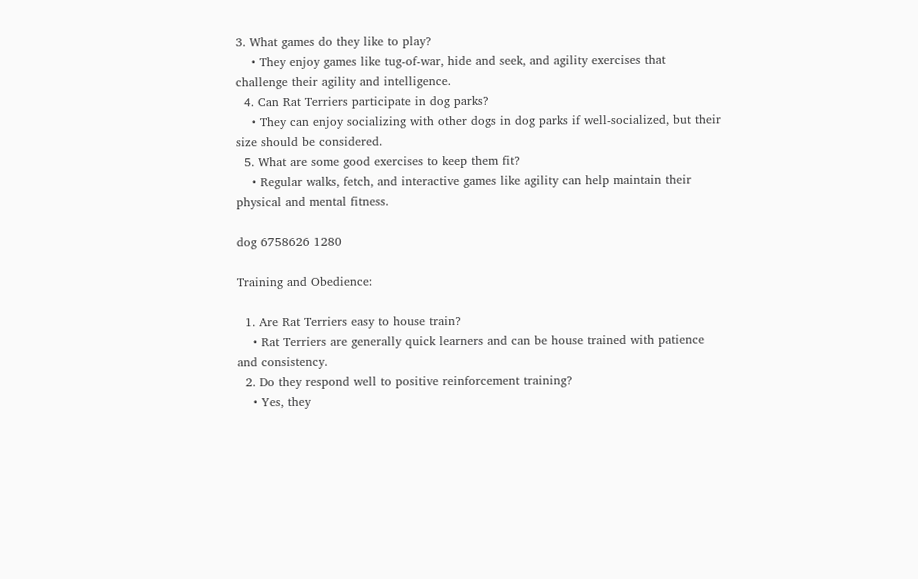3. What games do they like to play?
    • They enjoy games like tug-of-war, hide and seek, and agility exercises that challenge their agility and intelligence.
  4. Can Rat Terriers participate in dog parks?
    • They can enjoy socializing with other dogs in dog parks if well-socialized, but their size should be considered.
  5. What are some good exercises to keep them fit?
    • Regular walks, fetch, and interactive games like agility can help maintain their physical and mental fitness.

dog 6758626 1280

Training and Obedience:

  1. Are Rat Terriers easy to house train?
    • Rat Terriers are generally quick learners and can be house trained with patience and consistency.
  2. Do they respond well to positive reinforcement training?
    • Yes, they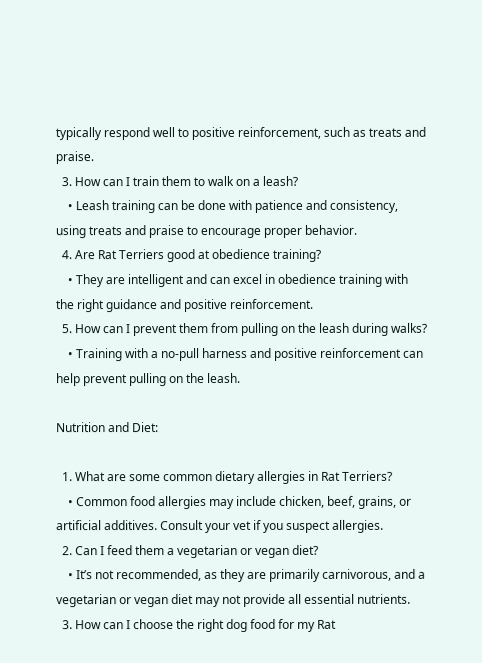typically respond well to positive reinforcement, such as treats and praise.
  3. How can I train them to walk on a leash?
    • Leash training can be done with patience and consistency, using treats and praise to encourage proper behavior.
  4. Are Rat Terriers good at obedience training?
    • They are intelligent and can excel in obedience training with the right guidance and positive reinforcement.
  5. How can I prevent them from pulling on the leash during walks?
    • Training with a no-pull harness and positive reinforcement can help prevent pulling on the leash.

Nutrition and Diet:

  1. What are some common dietary allergies in Rat Terriers?
    • Common food allergies may include chicken, beef, grains, or artificial additives. Consult your vet if you suspect allergies.
  2. Can I feed them a vegetarian or vegan diet?
    • It’s not recommended, as they are primarily carnivorous, and a vegetarian or vegan diet may not provide all essential nutrients.
  3. How can I choose the right dog food for my Rat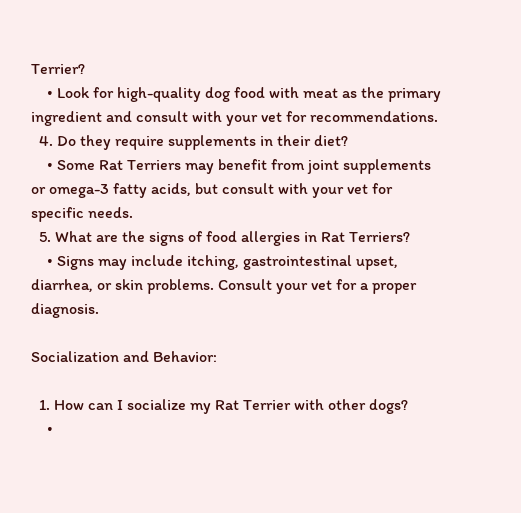Terrier?
    • Look for high-quality dog food with meat as the primary ingredient and consult with your vet for recommendations.
  4. Do they require supplements in their diet?
    • Some Rat Terriers may benefit from joint supplements or omega-3 fatty acids, but consult with your vet for specific needs.
  5. What are the signs of food allergies in Rat Terriers?
    • Signs may include itching, gastrointestinal upset, diarrhea, or skin problems. Consult your vet for a proper diagnosis.

Socialization and Behavior:

  1. How can I socialize my Rat Terrier with other dogs?
    •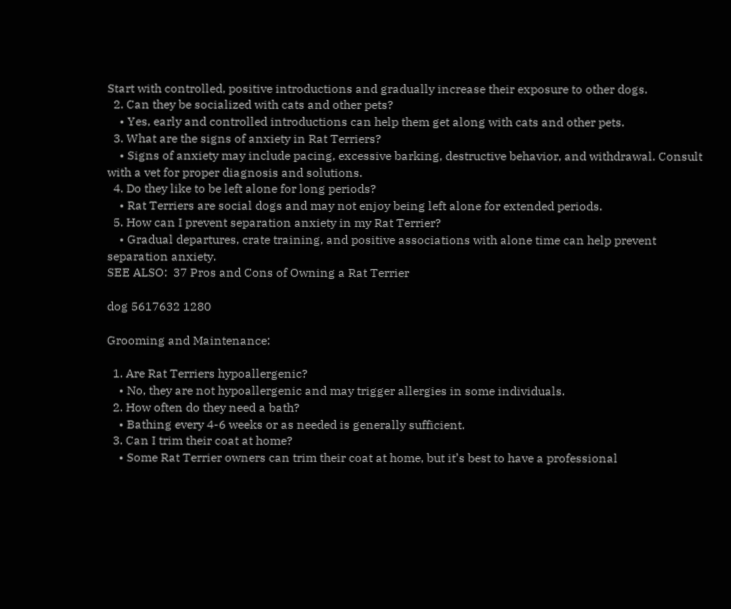Start with controlled, positive introductions and gradually increase their exposure to other dogs.
  2. Can they be socialized with cats and other pets?
    • Yes, early and controlled introductions can help them get along with cats and other pets.
  3. What are the signs of anxiety in Rat Terriers?
    • Signs of anxiety may include pacing, excessive barking, destructive behavior, and withdrawal. Consult with a vet for proper diagnosis and solutions.
  4. Do they like to be left alone for long periods?
    • Rat Terriers are social dogs and may not enjoy being left alone for extended periods.
  5. How can I prevent separation anxiety in my Rat Terrier?
    • Gradual departures, crate training, and positive associations with alone time can help prevent separation anxiety.
SEE ALSO:  37 Pros and Cons of Owning a Rat Terrier

dog 5617632 1280

Grooming and Maintenance:

  1. Are Rat Terriers hypoallergenic?
    • No, they are not hypoallergenic and may trigger allergies in some individuals.
  2. How often do they need a bath?
    • Bathing every 4-6 weeks or as needed is generally sufficient.
  3. Can I trim their coat at home?
    • Some Rat Terrier owners can trim their coat at home, but it’s best to have a professional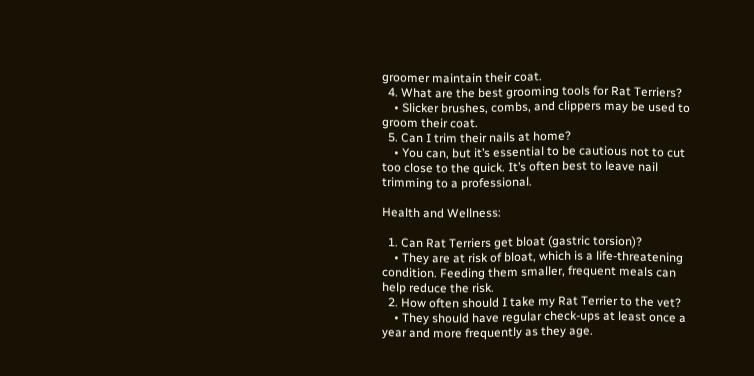groomer maintain their coat.
  4. What are the best grooming tools for Rat Terriers?
    • Slicker brushes, combs, and clippers may be used to groom their coat.
  5. Can I trim their nails at home?
    • You can, but it’s essential to be cautious not to cut too close to the quick. It’s often best to leave nail trimming to a professional.

Health and Wellness:

  1. Can Rat Terriers get bloat (gastric torsion)?
    • They are at risk of bloat, which is a life-threatening condition. Feeding them smaller, frequent meals can help reduce the risk.
  2. How often should I take my Rat Terrier to the vet?
    • They should have regular check-ups at least once a year and more frequently as they age.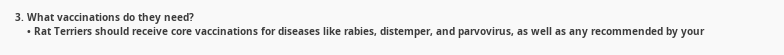3. What vaccinations do they need?
    • Rat Terriers should receive core vaccinations for diseases like rabies, distemper, and parvovirus, as well as any recommended by your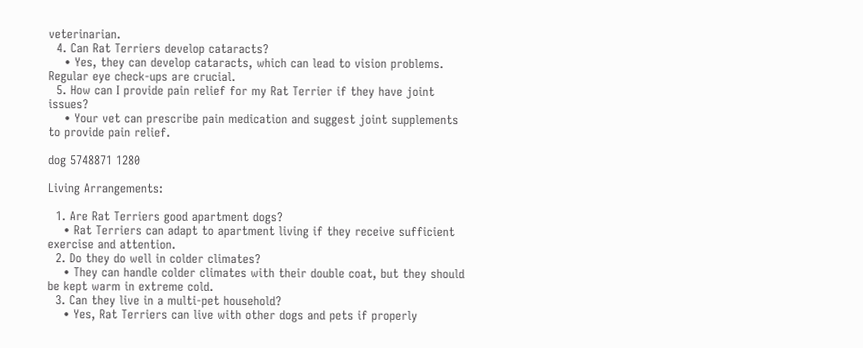veterinarian.
  4. Can Rat Terriers develop cataracts?
    • Yes, they can develop cataracts, which can lead to vision problems. Regular eye check-ups are crucial.
  5. How can I provide pain relief for my Rat Terrier if they have joint issues?
    • Your vet can prescribe pain medication and suggest joint supplements to provide pain relief.

dog 5748871 1280

Living Arrangements:

  1. Are Rat Terriers good apartment dogs?
    • Rat Terriers can adapt to apartment living if they receive sufficient exercise and attention.
  2. Do they do well in colder climates?
    • They can handle colder climates with their double coat, but they should be kept warm in extreme cold.
  3. Can they live in a multi-pet household?
    • Yes, Rat Terriers can live with other dogs and pets if properly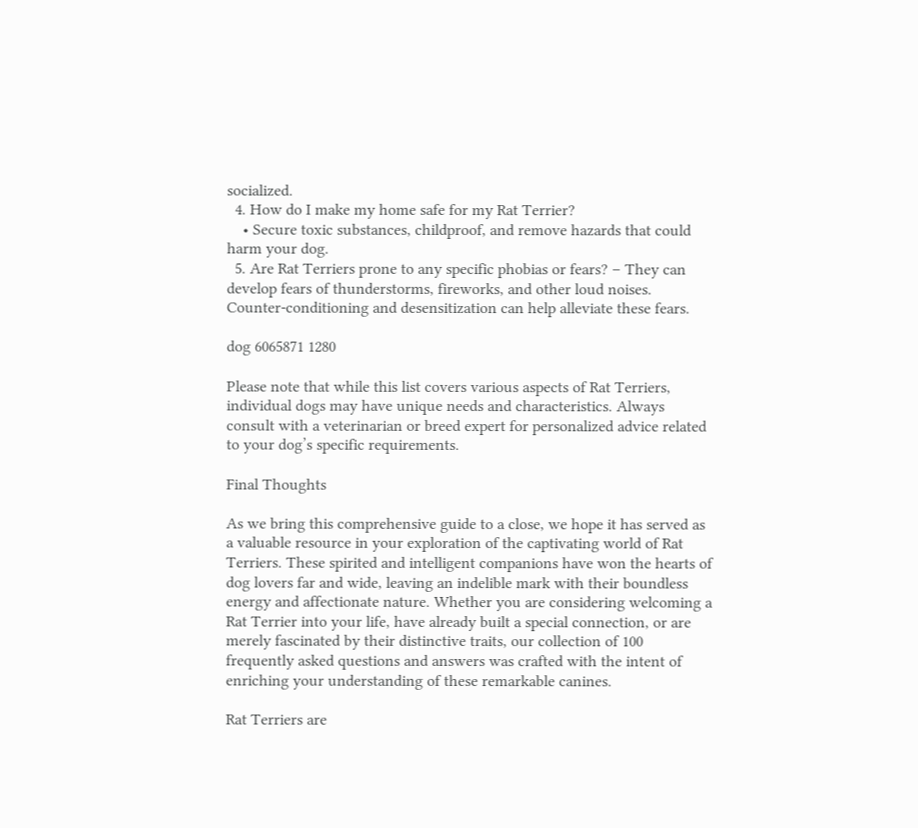socialized.
  4. How do I make my home safe for my Rat Terrier?
    • Secure toxic substances, childproof, and remove hazards that could harm your dog.
  5. Are Rat Terriers prone to any specific phobias or fears? – They can develop fears of thunderstorms, fireworks, and other loud noises. Counter-conditioning and desensitization can help alleviate these fears.

dog 6065871 1280

Please note that while this list covers various aspects of Rat Terriers, individual dogs may have unique needs and characteristics. Always consult with a veterinarian or breed expert for personalized advice related to your dog’s specific requirements.

Final Thoughts

As we bring this comprehensive guide to a close, we hope it has served as a valuable resource in your exploration of the captivating world of Rat Terriers. These spirited and intelligent companions have won the hearts of dog lovers far and wide, leaving an indelible mark with their boundless energy and affectionate nature. Whether you are considering welcoming a Rat Terrier into your life, have already built a special connection, or are merely fascinated by their distinctive traits, our collection of 100 frequently asked questions and answers was crafted with the intent of enriching your understanding of these remarkable canines.

Rat Terriers are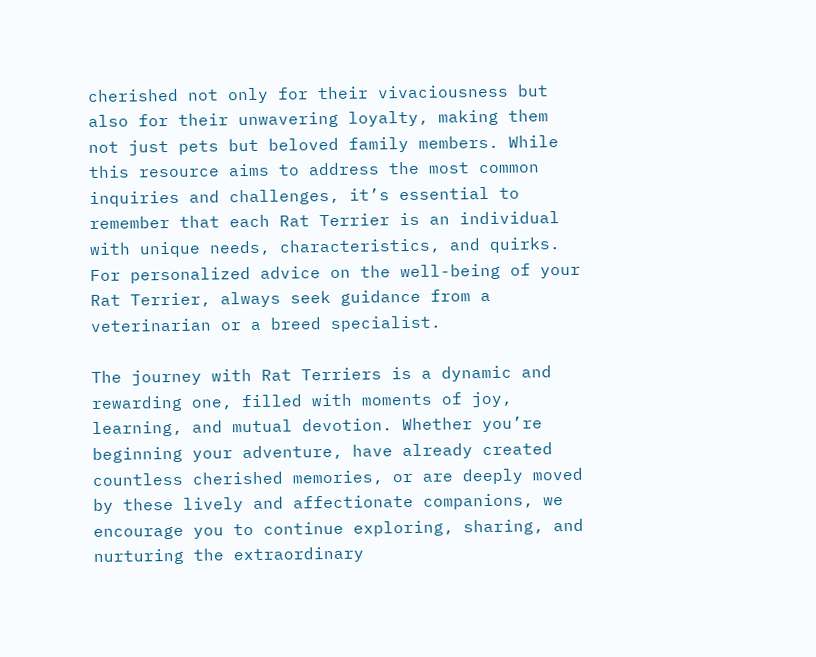cherished not only for their vivaciousness but also for their unwavering loyalty, making them not just pets but beloved family members. While this resource aims to address the most common inquiries and challenges, it’s essential to remember that each Rat Terrier is an individual with unique needs, characteristics, and quirks. For personalized advice on the well-being of your Rat Terrier, always seek guidance from a veterinarian or a breed specialist.

The journey with Rat Terriers is a dynamic and rewarding one, filled with moments of joy, learning, and mutual devotion. Whether you’re beginning your adventure, have already created countless cherished memories, or are deeply moved by these lively and affectionate companions, we encourage you to continue exploring, sharing, and nurturing the extraordinary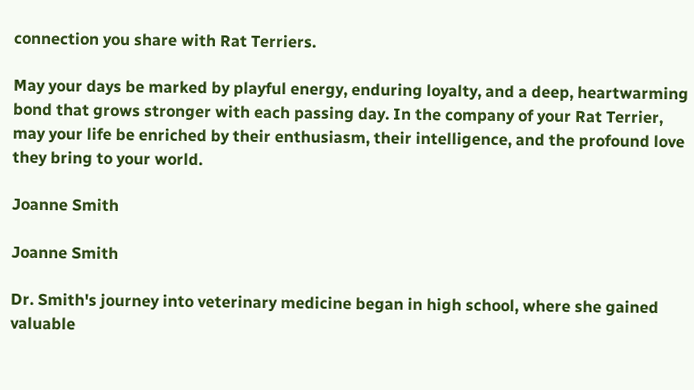connection you share with Rat Terriers.

May your days be marked by playful energy, enduring loyalty, and a deep, heartwarming bond that grows stronger with each passing day. In the company of your Rat Terrier, may your life be enriched by their enthusiasm, their intelligence, and the profound love they bring to your world.

Joanne Smith

Joanne Smith

Dr. Smith's journey into veterinary medicine began in high school, where she gained valuable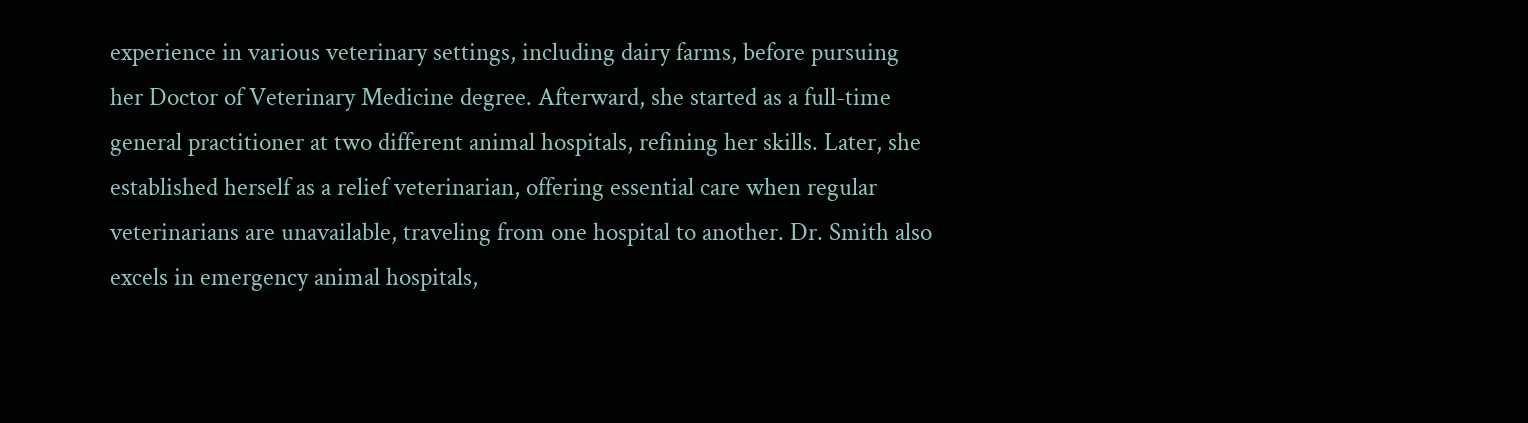experience in various veterinary settings, including dairy farms, before pursuing her Doctor of Veterinary Medicine degree. Afterward, she started as a full-time general practitioner at two different animal hospitals, refining her skills. Later, she established herself as a relief veterinarian, offering essential care when regular veterinarians are unavailable, traveling from one hospital to another. Dr. Smith also excels in emergency animal hospitals,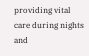providing vital care during nights and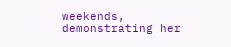weekends, demonstrating her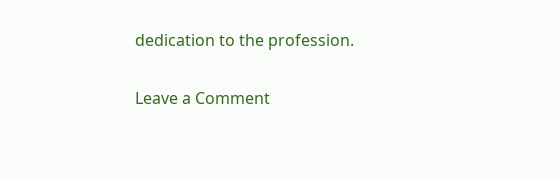dedication to the profession.

Leave a Comment